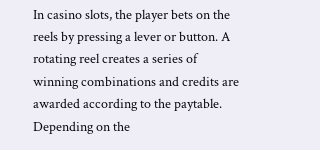In casino slots, the player bets on the reels by pressing a lever or button. A rotating reel creates a series of winning combinations and credits are awarded according to the paytable. Depending on the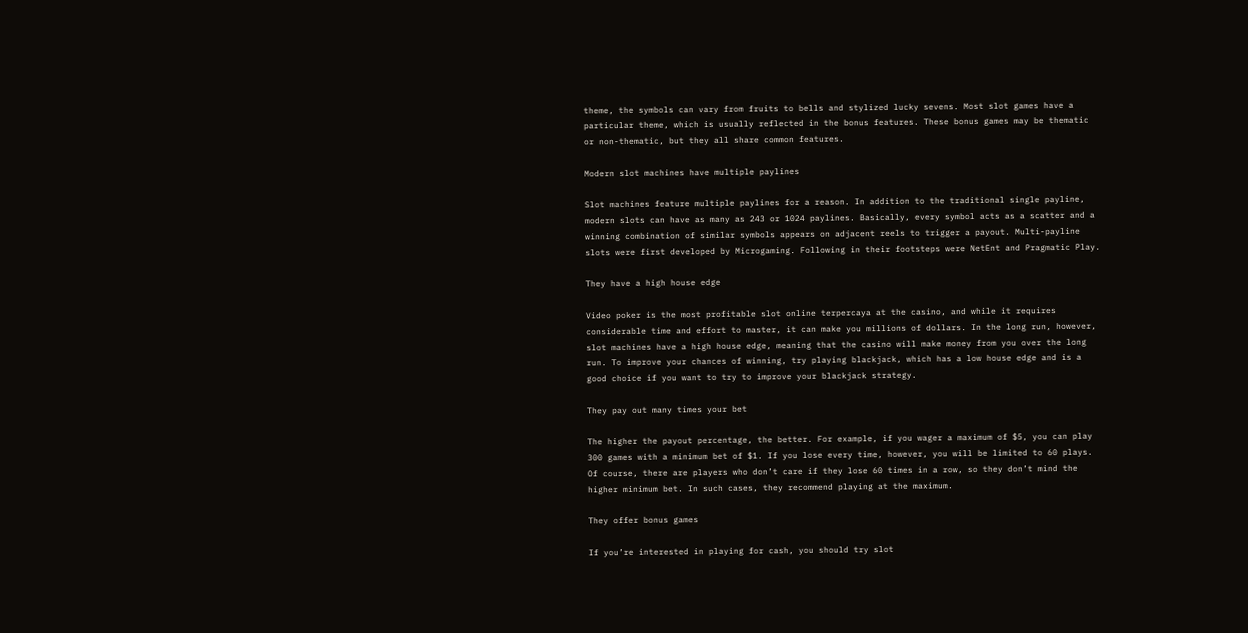theme, the symbols can vary from fruits to bells and stylized lucky sevens. Most slot games have a particular theme, which is usually reflected in the bonus features. These bonus games may be thematic or non-thematic, but they all share common features.

Modern slot machines have multiple paylines

Slot machines feature multiple paylines for a reason. In addition to the traditional single payline, modern slots can have as many as 243 or 1024 paylines. Basically, every symbol acts as a scatter and a winning combination of similar symbols appears on adjacent reels to trigger a payout. Multi-payline slots were first developed by Microgaming. Following in their footsteps were NetEnt and Pragmatic Play.

They have a high house edge

Video poker is the most profitable slot online terpercaya at the casino, and while it requires considerable time and effort to master, it can make you millions of dollars. In the long run, however, slot machines have a high house edge, meaning that the casino will make money from you over the long run. To improve your chances of winning, try playing blackjack, which has a low house edge and is a good choice if you want to try to improve your blackjack strategy.

They pay out many times your bet

The higher the payout percentage, the better. For example, if you wager a maximum of $5, you can play 300 games with a minimum bet of $1. If you lose every time, however, you will be limited to 60 plays. Of course, there are players who don’t care if they lose 60 times in a row, so they don’t mind the higher minimum bet. In such cases, they recommend playing at the maximum.

They offer bonus games

If you’re interested in playing for cash, you should try slot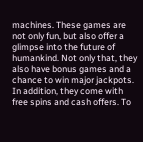machines. These games are not only fun, but also offer a glimpse into the future of humankind. Not only that, they also have bonus games and a chance to win major jackpots. In addition, they come with free spins and cash offers. To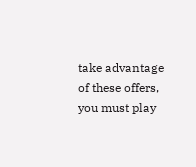take advantage of these offers, you must play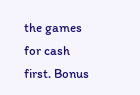the games for cash first. Bonus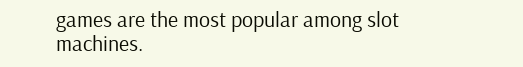games are the most popular among slot machines.